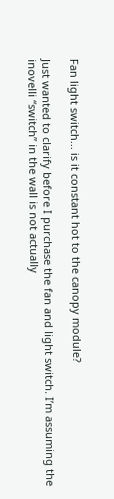Fan light switch... is it constant hot to the canopy module?

Just wanted to clarify before I purchase the fan and light switch. I’m assuming the inovelli “switch” in the wall is not actually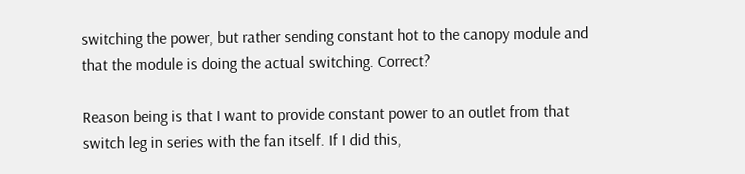switching the power, but rather sending constant hot to the canopy module and that the module is doing the actual switching. Correct?

Reason being is that I want to provide constant power to an outlet from that switch leg in series with the fan itself. If I did this,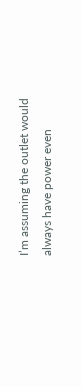I’m assuming the outlet would always have power even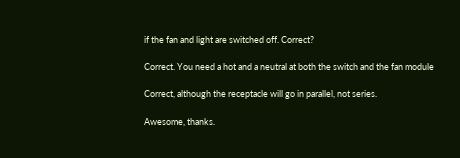if the fan and light are switched off. Correct?

Correct. You need a hot and a neutral at both the switch and the fan module

Correct, although the receptacle will go in parallel, not series.

Awesome, thanks.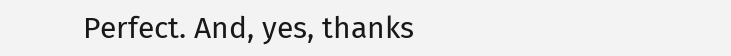Perfect. And, yes, thanks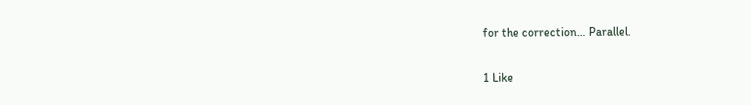for the correction… Parallel.

1 Like